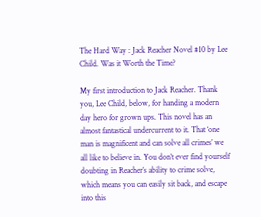The Hard Way : Jack Reacher Novel #10 by Lee Child. Was it Worth the Time?

My first introduction to Jack Reacher. Thank you, Lee Child, below, for handing a modern day hero for grown ups. This novel has an almost fantastical undercurrent to it. That ‘one man is magnificent and can solve all crimes’ we all like to believe in. You don’t ever find yourself doubting in Reacher’s ability to crime solve, which means you can easily sit back, and escape into this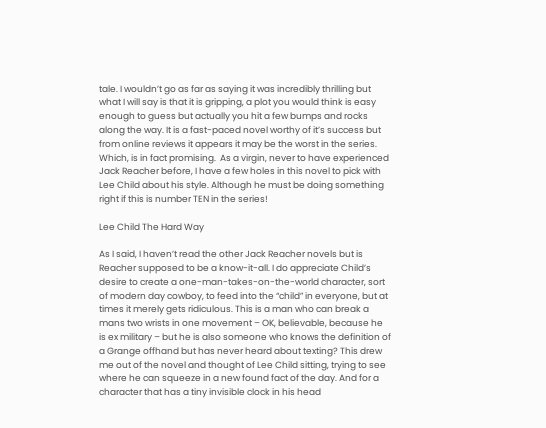tale. I wouldn’t go as far as saying it was incredibly thrilling but what I will say is that it is gripping, a plot you would think is easy enough to guess but actually you hit a few bumps and rocks along the way. It is a fast-paced novel worthy of it’s success but from online reviews it appears it may be the worst in the series. Which, is in fact promising.  As a virgin, never to have experienced Jack Reacher before, I have a few holes in this novel to pick with Lee Child about his style. Although he must be doing something right if this is number TEN in the series!

Lee Child The Hard Way

As I said, I haven’t read the other Jack Reacher novels but is Reacher supposed to be a know-it-all. I do appreciate Child’s desire to create a one-man-takes-on-the-world character, sort of modern day cowboy, to feed into the “child” in everyone, but at times it merely gets ridiculous. This is a man who can break a mans two wrists in one movement – OK, believable, because he is ex military – but he is also someone who knows the definition of a Grange offhand but has never heard about texting? This drew me out of the novel and thought of Lee Child sitting, trying to see where he can squeeze in a new found fact of the day. And for a character that has a tiny invisible clock in his head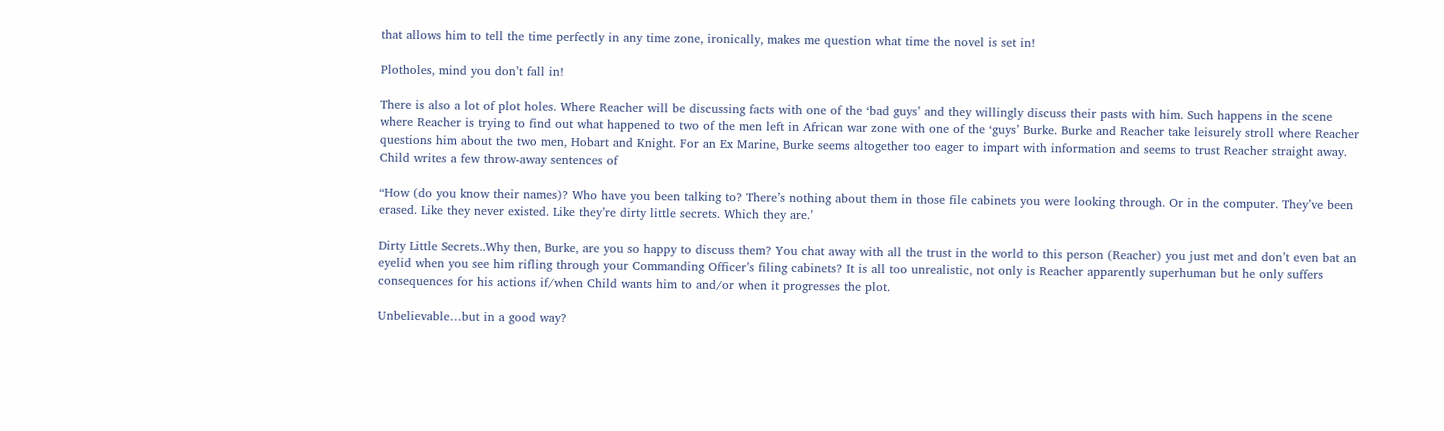that allows him to tell the time perfectly in any time zone, ironically, makes me question what time the novel is set in!

Plotholes, mind you don’t fall in!

There is also a lot of plot holes. Where Reacher will be discussing facts with one of the ‘bad guys’ and they willingly discuss their pasts with him. Such happens in the scene where Reacher is trying to find out what happened to two of the men left in African war zone with one of the ‘guys’ Burke. Burke and Reacher take leisurely stroll where Reacher questions him about the two men, Hobart and Knight. For an Ex Marine, Burke seems altogether too eager to impart with information and seems to trust Reacher straight away. Child writes a few throw-away sentences of

“How (do you know their names)? Who have you been talking to? There’s nothing about them in those file cabinets you were looking through. Or in the computer. They’ve been erased. Like they never existed. Like they’re dirty little secrets. Which they are.’

Dirty Little Secrets..Why then, Burke, are you so happy to discuss them? You chat away with all the trust in the world to this person (Reacher) you just met and don’t even bat an eyelid when you see him rifling through your Commanding Officer’s filing cabinets? It is all too unrealistic, not only is Reacher apparently superhuman but he only suffers consequences for his actions if/when Child wants him to and/or when it progresses the plot.

Unbelievable…but in a good way?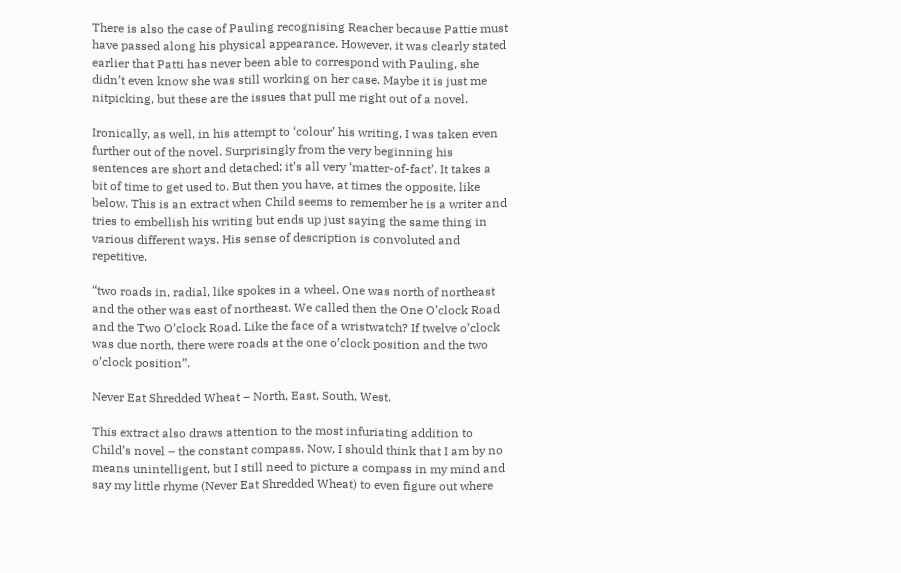There is also the case of Pauling recognising Reacher because Pattie must have passed along his physical appearance. However, it was clearly stated earlier that Patti has never been able to correspond with Pauling, she didn’t even know she was still working on her case. Maybe it is just me nitpicking, but these are the issues that pull me right out of a novel.

Ironically, as well, in his attempt to ‘colour’ his writing, I was taken even further out of the novel. Surprisingly from the very beginning his sentences are short and detached; it’s all very ‘matter-of-fact’. It takes a bit of time to get used to. But then you have, at times the opposite, like below. This is an extract when Child seems to remember he is a writer and tries to embellish his writing but ends up just saying the same thing in various different ways. His sense of description is convoluted and repetitive.

“two roads in, radial, like spokes in a wheel. One was north of northeast and the other was east of northeast. We called then the One O’clock Road and the Two O’clock Road. Like the face of a wristwatch? If twelve o’clock was due north, there were roads at the one o’clock position and the two o’clock position”.

Never Eat Shredded Wheat – North, East, South, West.

This extract also draws attention to the most infuriating addition to Child’s novel – the constant compass. Now, I should think that I am by no means unintelligent, but I still need to picture a compass in my mind and say my little rhyme (Never Eat Shredded Wheat) to even figure out where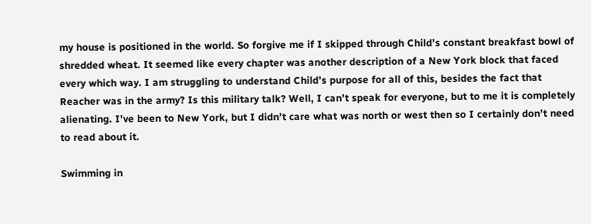my house is positioned in the world. So forgive me if I skipped through Child’s constant breakfast bowl of shredded wheat. It seemed like every chapter was another description of a New York block that faced every which way. I am struggling to understand Child’s purpose for all of this, besides the fact that Reacher was in the army? Is this military talk? Well, I can’t speak for everyone, but to me it is completely alienating. I’ve been to New York, but I didn’t care what was north or west then so I certainly don’t need to read about it.

Swimming in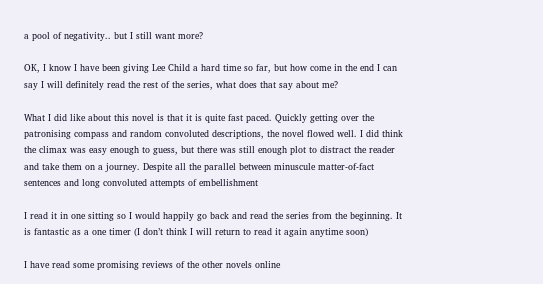a pool of negativity.. but I still want more?

OK, I know I have been giving Lee Child a hard time so far, but how come in the end I can say I will definitely read the rest of the series, what does that say about me?

What I did like about this novel is that it is quite fast paced. Quickly getting over the patronising compass and random convoluted descriptions, the novel flowed well. I did think the climax was easy enough to guess, but there was still enough plot to distract the reader and take them on a journey. Despite all the parallel between minuscule matter-of-fact sentences and long convoluted attempts of embellishment

I read it in one sitting so I would happily go back and read the series from the beginning. It is fantastic as a one timer (I don’t think I will return to read it again anytime soon)

I have read some promising reviews of the other novels online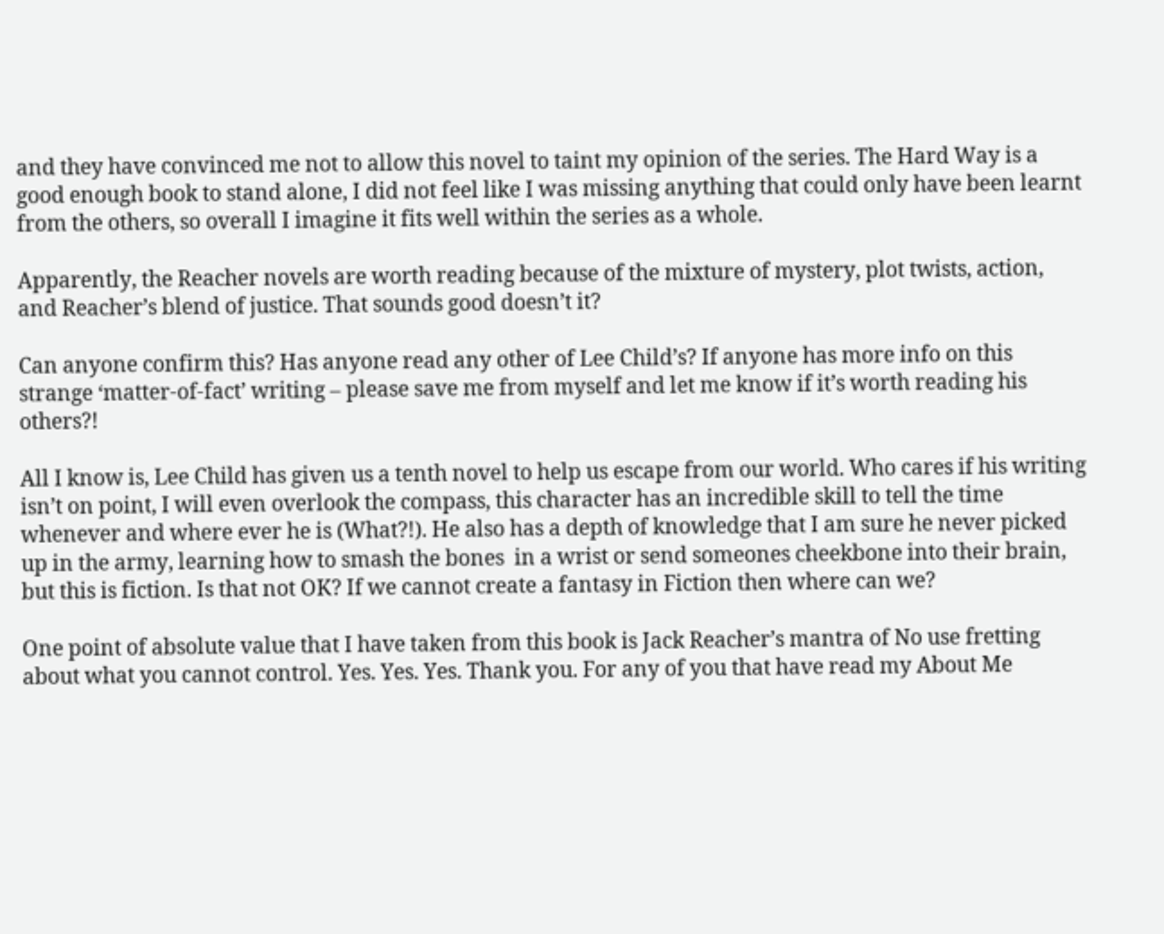and they have convinced me not to allow this novel to taint my opinion of the series. The Hard Way is a good enough book to stand alone, I did not feel like I was missing anything that could only have been learnt from the others, so overall I imagine it fits well within the series as a whole.

Apparently, the Reacher novels are worth reading because of the mixture of mystery, plot twists, action, and Reacher’s blend of justice. That sounds good doesn’t it?

Can anyone confirm this? Has anyone read any other of Lee Child’s? If anyone has more info on this strange ‘matter-of-fact’ writing – please save me from myself and let me know if it’s worth reading his others?!

All I know is, Lee Child has given us a tenth novel to help us escape from our world. Who cares if his writing isn’t on point, I will even overlook the compass, this character has an incredible skill to tell the time whenever and where ever he is (What?!). He also has a depth of knowledge that I am sure he never picked up in the army, learning how to smash the bones  in a wrist or send someones cheekbone into their brain, but this is fiction. Is that not OK? If we cannot create a fantasy in Fiction then where can we?

One point of absolute value that I have taken from this book is Jack Reacher’s mantra of No use fretting about what you cannot control. Yes. Yes. Yes. Thank you. For any of you that have read my About Me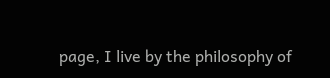page, I live by the philosophy of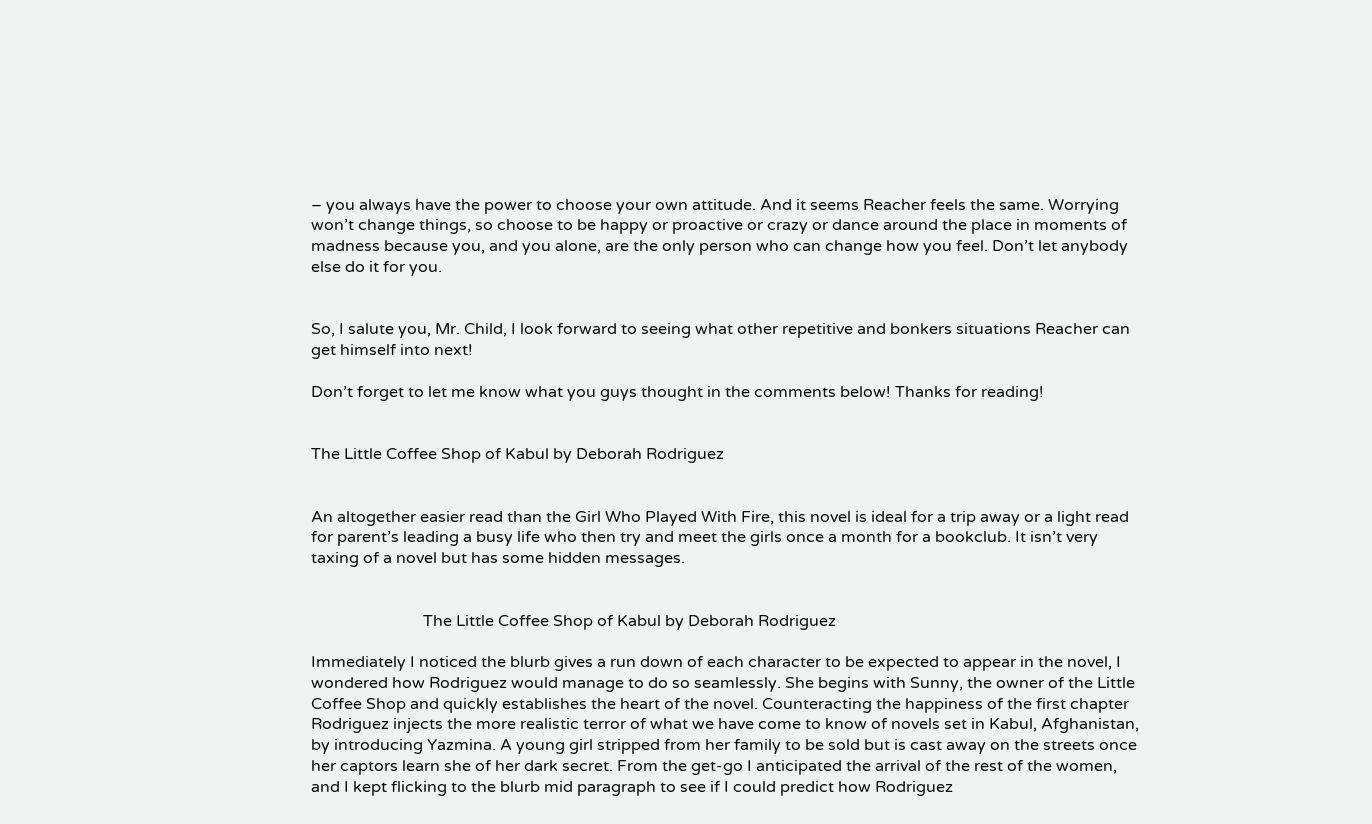– you always have the power to choose your own attitude. And it seems Reacher feels the same. Worrying won’t change things, so choose to be happy or proactive or crazy or dance around the place in moments of madness because you, and you alone, are the only person who can change how you feel. Don’t let anybody else do it for you.


So, I salute you, Mr. Child, I look forward to seeing what other repetitive and bonkers situations Reacher can get himself into next!

Don’t forget to let me know what you guys thought in the comments below! Thanks for reading!


The Little Coffee Shop of Kabul by Deborah Rodriguez


An altogether easier read than the Girl Who Played With Fire, this novel is ideal for a trip away or a light read for parent’s leading a busy life who then try and meet the girls once a month for a bookclub. It isn’t very taxing of a novel but has some hidden messages.


                            The Little Coffee Shop of Kabul by Deborah Rodriguez

Immediately I noticed the blurb gives a run down of each character to be expected to appear in the novel, I wondered how Rodriguez would manage to do so seamlessly. She begins with Sunny, the owner of the Little Coffee Shop and quickly establishes the heart of the novel. Counteracting the happiness of the first chapter Rodriguez injects the more realistic terror of what we have come to know of novels set in Kabul, Afghanistan, by introducing Yazmina. A young girl stripped from her family to be sold but is cast away on the streets once her captors learn she of her dark secret. From the get-go I anticipated the arrival of the rest of the women, and I kept flicking to the blurb mid paragraph to see if I could predict how Rodriguez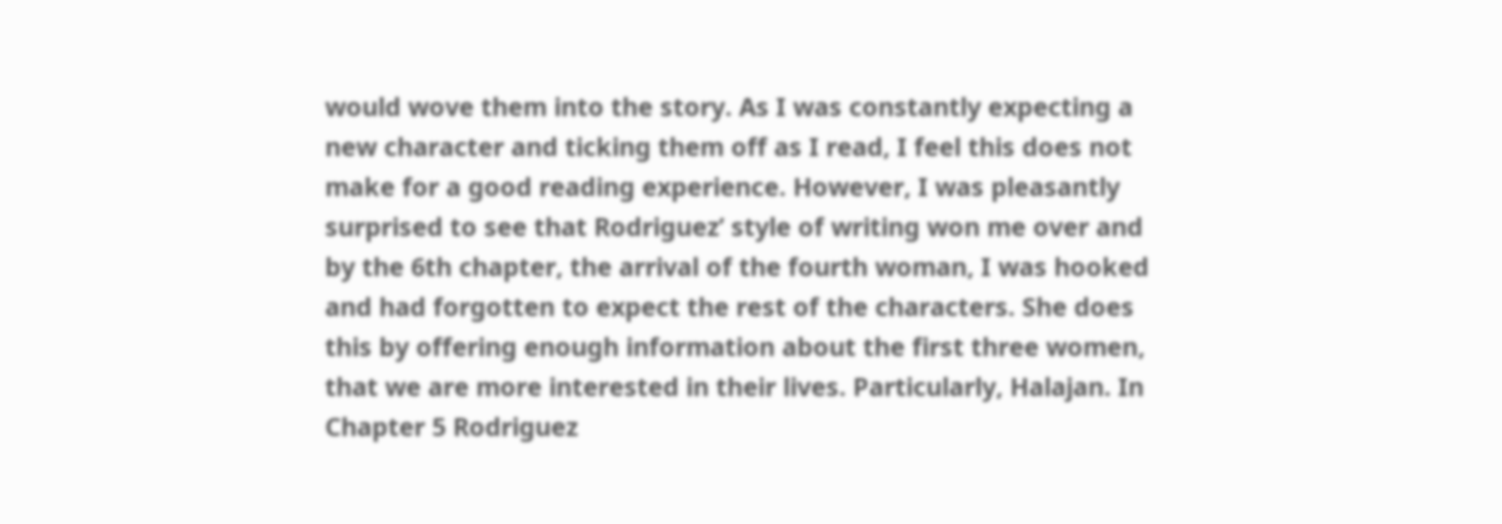would wove them into the story. As I was constantly expecting a new character and ticking them off as I read, I feel this does not make for a good reading experience. However, I was pleasantly surprised to see that Rodriguez’ style of writing won me over and by the 6th chapter, the arrival of the fourth woman, I was hooked and had forgotten to expect the rest of the characters. She does this by offering enough information about the first three women, that we are more interested in their lives. Particularly, Halajan. In Chapter 5 Rodriguez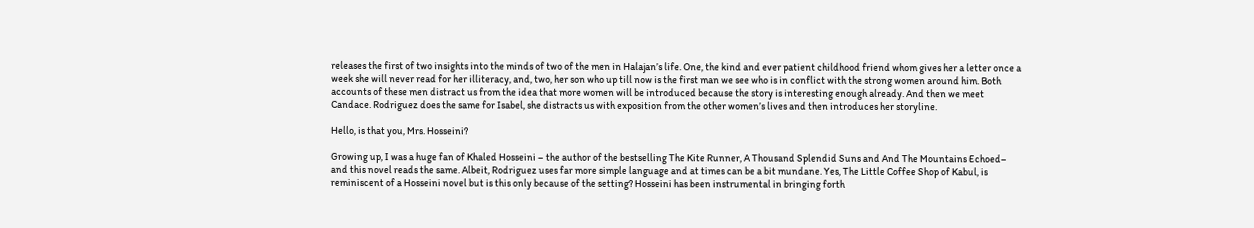releases the first of two insights into the minds of two of the men in Halajan’s life. One, the kind and ever patient childhood friend whom gives her a letter once a week she will never read for her illiteracy, and, two, her son who up till now is the first man we see who is in conflict with the strong women around him. Both accounts of these men distract us from the idea that more women will be introduced because the story is interesting enough already. And then we meet Candace. Rodriguez does the same for Isabel, she distracts us with exposition from the other women’s lives and then introduces her storyline.

Hello, is that you, Mrs. Hosseini?

Growing up, I was a huge fan of Khaled Hosseini – the author of the bestselling The Kite Runner, A Thousand Splendid Suns and And The Mountains Echoed– and this novel reads the same. Albeit, Rodriguez uses far more simple language and at times can be a bit mundane. Yes, The Little Coffee Shop of Kabul, is reminiscent of a Hosseini novel but is this only because of the setting? Hosseini has been instrumental in bringing forth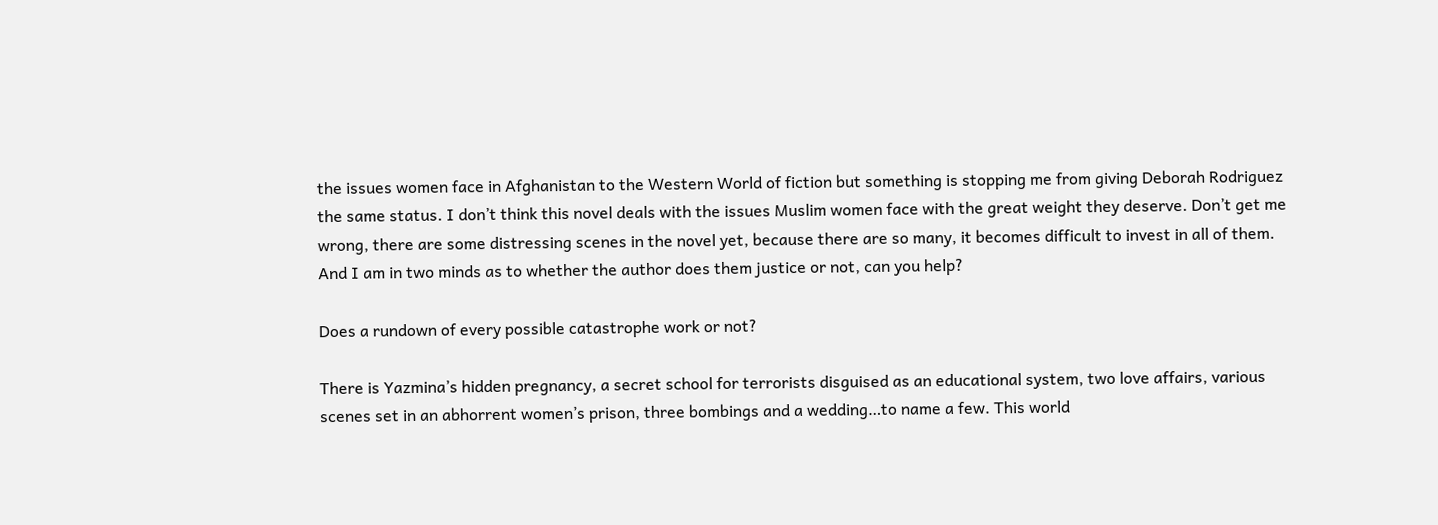the issues women face in Afghanistan to the Western World of fiction but something is stopping me from giving Deborah Rodriguez the same status. I don’t think this novel deals with the issues Muslim women face with the great weight they deserve. Don’t get me wrong, there are some distressing scenes in the novel yet, because there are so many, it becomes difficult to invest in all of them. And I am in two minds as to whether the author does them justice or not, can you help?

Does a rundown of every possible catastrophe work or not?

There is Yazmina’s hidden pregnancy, a secret school for terrorists disguised as an educational system, two love affairs, various scenes set in an abhorrent women’s prison, three bombings and a wedding…to name a few. This world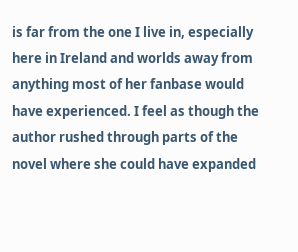is far from the one I live in, especially here in Ireland and worlds away from anything most of her fanbase would have experienced. I feel as though the author rushed through parts of the novel where she could have expanded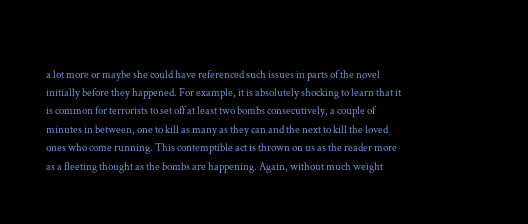a lot more or maybe she could have referenced such issues in parts of the novel initially before they happened. For example, it is absolutely shocking to learn that it is common for terrorists to set off at least two bombs consecutively, a couple of minutes in between, one to kill as many as they can and the next to kill the loved ones who come running. This contemptible act is thrown on us as the reader more as a fleeting thought as the bombs are happening. Again, without much weight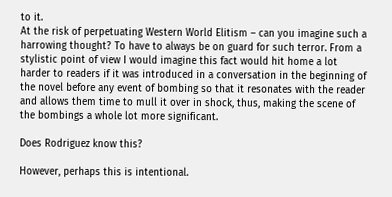to it.
At the risk of perpetuating Western World Elitism – can you imagine such a harrowing thought? To have to always be on guard for such terror. From a stylistic point of view I would imagine this fact would hit home a lot harder to readers if it was introduced in a conversation in the beginning of the novel before any event of bombing so that it resonates with the reader and allows them time to mull it over in shock, thus, making the scene of the bombings a whole lot more significant.

Does Rodriguez know this?

However, perhaps this is intentional.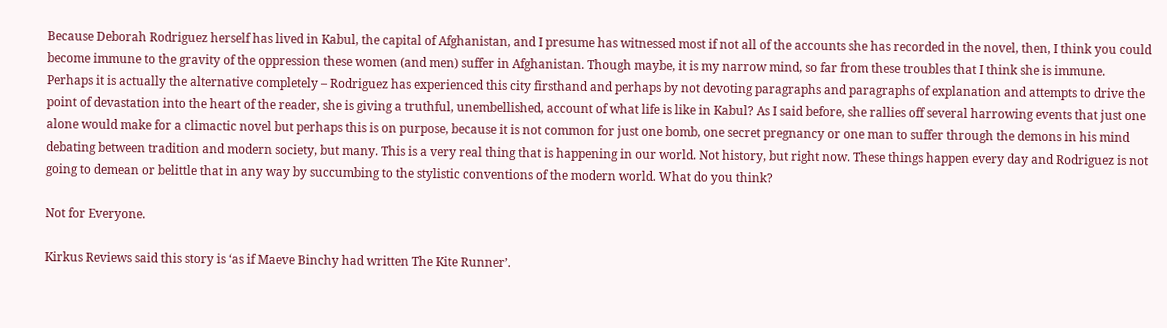Because Deborah Rodriguez herself has lived in Kabul, the capital of Afghanistan, and I presume has witnessed most if not all of the accounts she has recorded in the novel, then, I think you could become immune to the gravity of the oppression these women (and men) suffer in Afghanistan. Though maybe, it is my narrow mind, so far from these troubles that I think she is immune. Perhaps it is actually the alternative completely – Rodriguez has experienced this city firsthand and perhaps by not devoting paragraphs and paragraphs of explanation and attempts to drive the point of devastation into the heart of the reader, she is giving a truthful, unembellished, account of what life is like in Kabul? As I said before, she rallies off several harrowing events that just one alone would make for a climactic novel but perhaps this is on purpose, because it is not common for just one bomb, one secret pregnancy or one man to suffer through the demons in his mind debating between tradition and modern society, but many. This is a very real thing that is happening in our world. Not history, but right now. These things happen every day and Rodriguez is not going to demean or belittle that in any way by succumbing to the stylistic conventions of the modern world. What do you think?

Not for Everyone.

Kirkus Reviews said this story is ‘as if Maeve Binchy had written The Kite Runner’.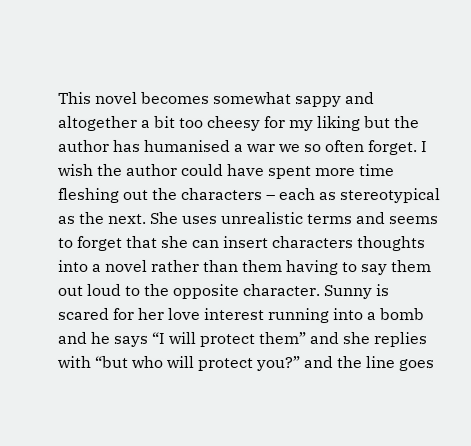This novel becomes somewhat sappy and altogether a bit too cheesy for my liking but the author has humanised a war we so often forget. I wish the author could have spent more time fleshing out the characters – each as stereotypical as the next. She uses unrealistic terms and seems to forget that she can insert characters thoughts into a novel rather than them having to say them out loud to the opposite character. Sunny is scared for her love interest running into a bomb and he says “I will protect them” and she replies with “but who will protect you?” and the line goes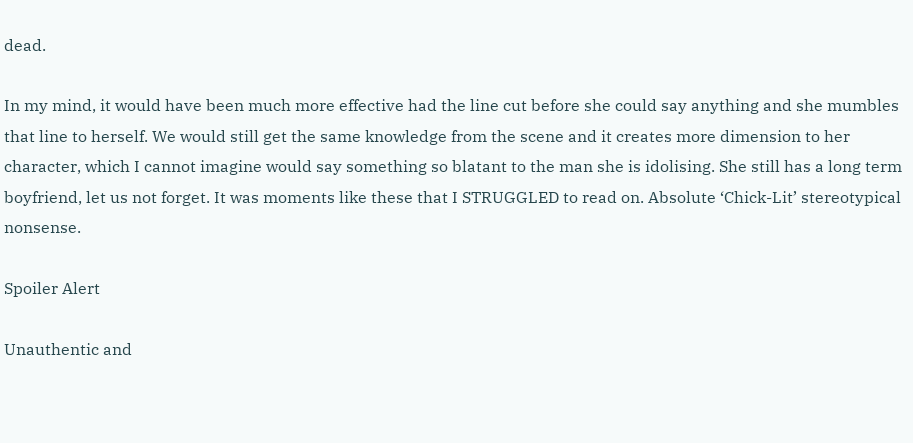dead.

In my mind, it would have been much more effective had the line cut before she could say anything and she mumbles that line to herself. We would still get the same knowledge from the scene and it creates more dimension to her character, which I cannot imagine would say something so blatant to the man she is idolising. She still has a long term boyfriend, let us not forget. It was moments like these that I STRUGGLED to read on. Absolute ‘Chick-Lit’ stereotypical nonsense.

Spoiler Alert

Unauthentic and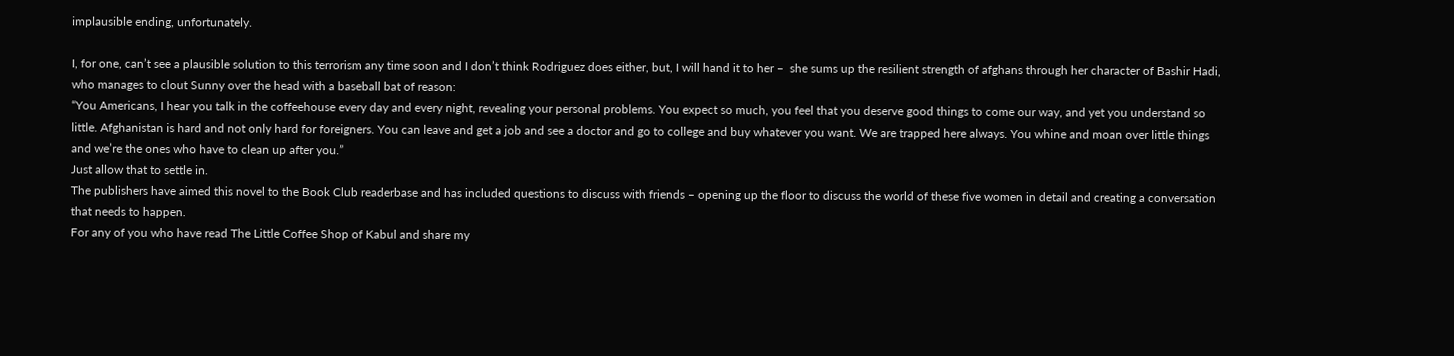implausible ending, unfortunately.

I, for one, can’t see a plausible solution to this terrorism any time soon and I don’t think Rodriguez does either, but, I will hand it to her –  she sums up the resilient strength of afghans through her character of Bashir Hadi, who manages to clout Sunny over the head with a baseball bat of reason:
“You Americans, I hear you talk in the coffeehouse every day and every night, revealing your personal problems. You expect so much, you feel that you deserve good things to come our way, and yet you understand so little. Afghanistan is hard and not only hard for foreigners. You can leave and get a job and see a doctor and go to college and buy whatever you want. We are trapped here always. You whine and moan over little things and we’re the ones who have to clean up after you.”
Just allow that to settle in.
The publishers have aimed this novel to the Book Club readerbase and has included questions to discuss with friends – opening up the floor to discuss the world of these five women in detail and creating a conversation that needs to happen.
For any of you who have read The Little Coffee Shop of Kabul and share my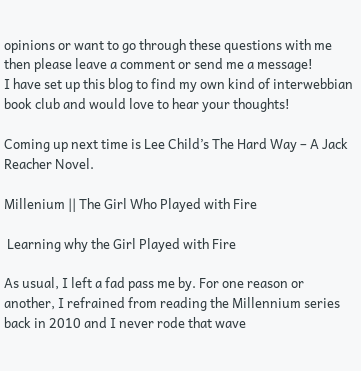opinions or want to go through these questions with me then please leave a comment or send me a message!
I have set up this blog to find my own kind of interwebbian book club and would love to hear your thoughts!

Coming up next time is Lee Child’s The Hard Way – A Jack Reacher Novel.

Millenium || The Girl Who Played with Fire

 Learning why the Girl Played with Fire

As usual, I left a fad pass me by. For one reason or another, I refrained from reading the Millennium series back in 2010 and I never rode that wave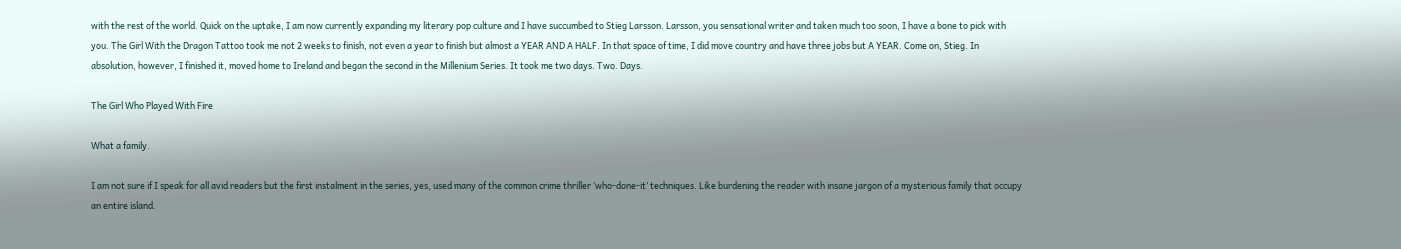with the rest of the world. Quick on the uptake, I am now currently expanding my literary pop culture and I have succumbed to Stieg Larsson. Larsson, you sensational writer and taken much too soon, I have a bone to pick with you. The Girl With the Dragon Tattoo took me not 2 weeks to finish, not even a year to finish but almost a YEAR AND A HALF. In that space of time, I did move country and have three jobs but A YEAR. Come on, Stieg. In absolution, however, I finished it, moved home to Ireland and began the second in the Millenium Series. It took me two days. Two. Days.

The Girl Who Played With Fire

What a family.

I am not sure if I speak for all avid readers but the first instalment in the series, yes, used many of the common crime thriller ‘who-done-it’ techniques. Like burdening the reader with insane jargon of a mysterious family that occupy an entire island.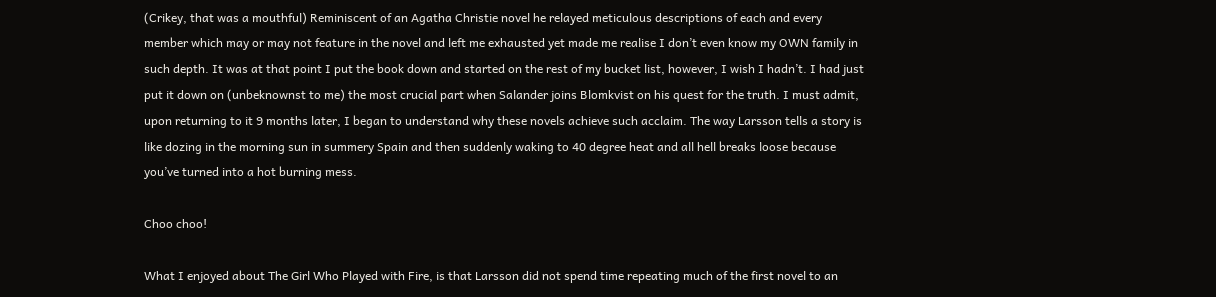(Crikey, that was a mouthful) Reminiscent of an Agatha Christie novel he relayed meticulous descriptions of each and every member which may or may not feature in the novel and left me exhausted yet made me realise I don’t even know my OWN family in such depth. It was at that point I put the book down and started on the rest of my bucket list, however, I wish I hadn’t. I had just put it down on (unbeknownst to me) the most crucial part when Salander joins Blomkvist on his quest for the truth. I must admit, upon returning to it 9 months later, I began to understand why these novels achieve such acclaim. The way Larsson tells a story is like dozing in the morning sun in summery Spain and then suddenly waking to 40 degree heat and all hell breaks loose because you’ve turned into a hot burning mess.

Choo choo!

What I enjoyed about The Girl Who Played with Fire, is that Larsson did not spend time repeating much of the first novel to an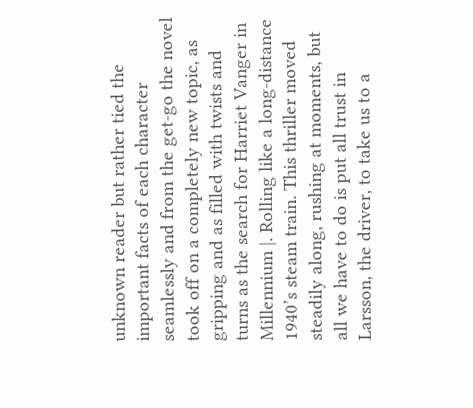unknown reader but rather tied the important facts of each character seamlessly and from the get-go the novel took off on a completely new topic, as gripping and as filled with twists and turns as the search for Harriet Vanger in Millennium |. Rolling like a long-distance 1940’s steam train. This thriller moved steadily along, rushing at moments, but all we have to do is put all trust in Larsson, the driver, to take us to a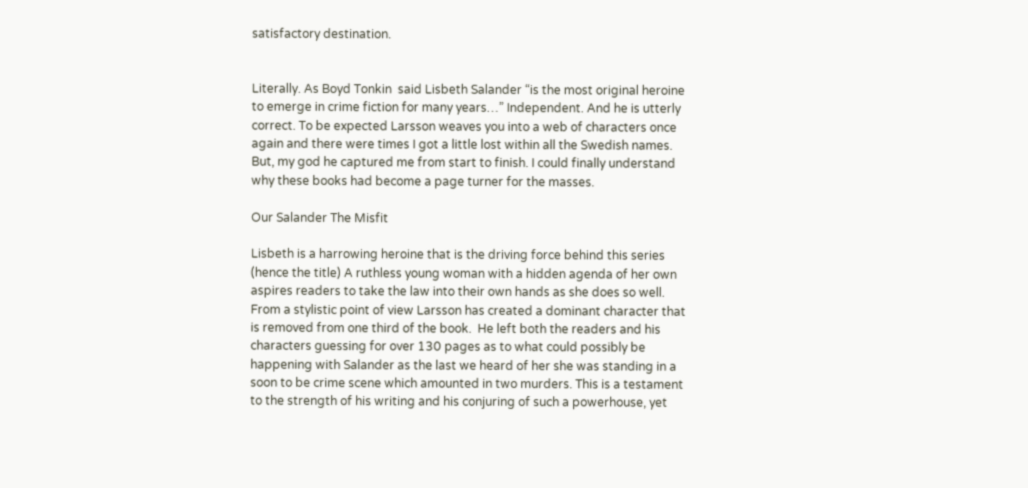satisfactory destination.


Literally. As Boyd Tonkin  said Lisbeth Salander “is the most original heroine to emerge in crime fiction for many years…” Independent. And he is utterly correct. To be expected Larsson weaves you into a web of characters once again and there were times I got a little lost within all the Swedish names. But, my god he captured me from start to finish. I could finally understand why these books had become a page turner for the masses.

Our Salander The Misfit

Lisbeth is a harrowing heroine that is the driving force behind this series (hence the title) A ruthless young woman with a hidden agenda of her own aspires readers to take the law into their own hands as she does so well. From a stylistic point of view Larsson has created a dominant character that is removed from one third of the book.  He left both the readers and his characters guessing for over 130 pages as to what could possibly be happening with Salander as the last we heard of her she was standing in a soon to be crime scene which amounted in two murders. This is a testament to the strength of his writing and his conjuring of such a powerhouse, yet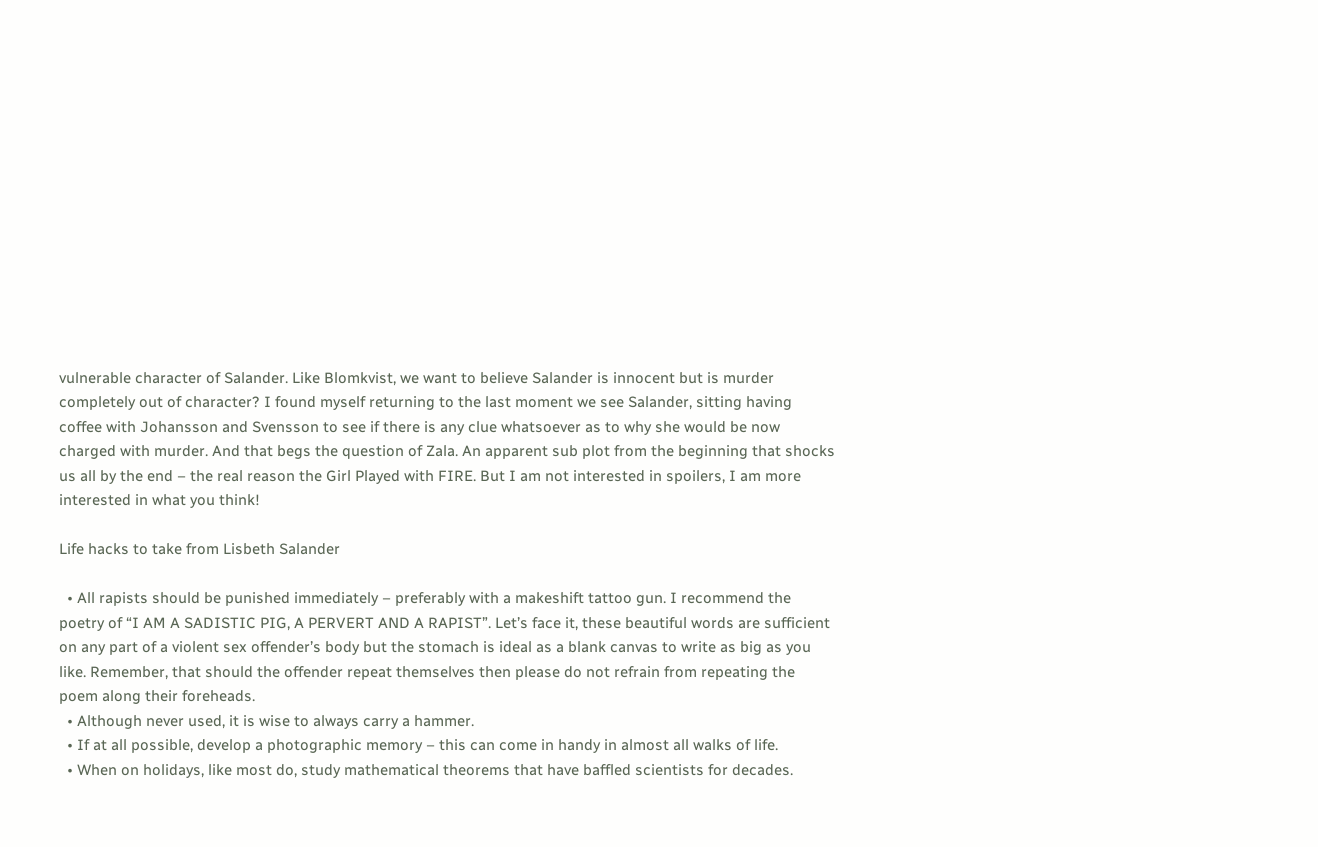vulnerable character of Salander. Like Blomkvist, we want to believe Salander is innocent but is murder completely out of character? I found myself returning to the last moment we see Salander, sitting having coffee with Johansson and Svensson to see if there is any clue whatsoever as to why she would be now charged with murder. And that begs the question of Zala. An apparent sub plot from the beginning that shocks us all by the end – the real reason the Girl Played with FIRE. But I am not interested in spoilers, I am more interested in what you think!

Life hacks to take from Lisbeth Salander

  • All rapists should be punished immediately – preferably with a makeshift tattoo gun. I recommend the poetry of “I AM A SADISTIC PIG, A PERVERT AND A RAPIST”. Let’s face it, these beautiful words are sufficient on any part of a violent sex offender’s body but the stomach is ideal as a blank canvas to write as big as you like. Remember, that should the offender repeat themselves then please do not refrain from repeating the poem along their foreheads.
  • Although never used, it is wise to always carry a hammer.
  • If at all possible, develop a photographic memory – this can come in handy in almost all walks of life.
  • When on holidays, like most do, study mathematical theorems that have baffled scientists for decades.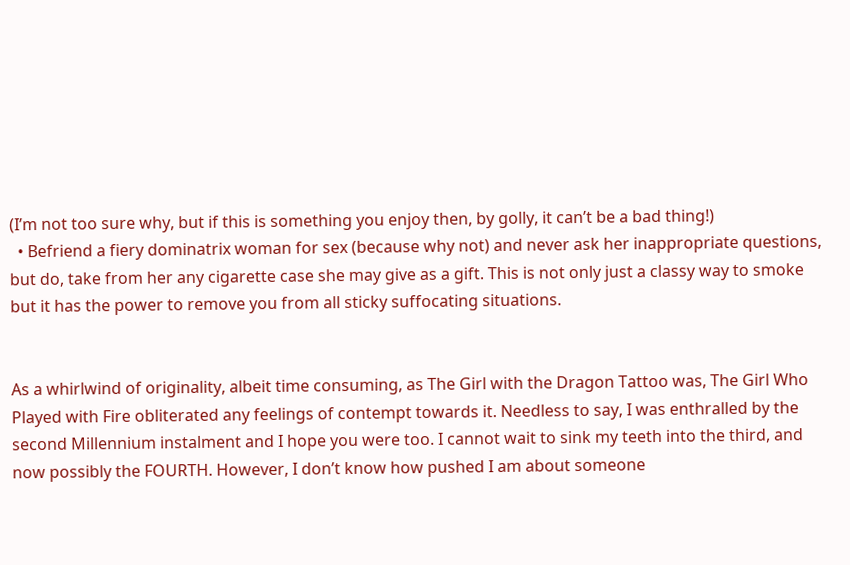(I’m not too sure why, but if this is something you enjoy then, by golly, it can’t be a bad thing!)
  • Befriend a fiery dominatrix woman for sex (because why not) and never ask her inappropriate questions, but do, take from her any cigarette case she may give as a gift. This is not only just a classy way to smoke but it has the power to remove you from all sticky suffocating situations.


As a whirlwind of originality, albeit time consuming, as The Girl with the Dragon Tattoo was, The Girl Who Played with Fire obliterated any feelings of contempt towards it. Needless to say, I was enthralled by the second Millennium instalment and I hope you were too. I cannot wait to sink my teeth into the third, and now possibly the FOURTH. However, I don’t know how pushed I am about someone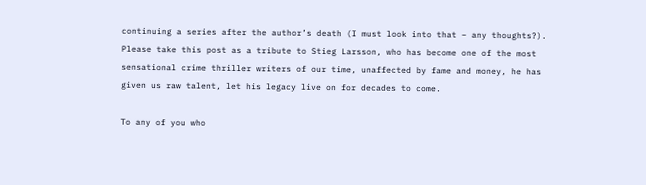continuing a series after the author’s death (I must look into that – any thoughts?). Please take this post as a tribute to Stieg Larsson, who has become one of the most sensational crime thriller writers of our time, unaffected by fame and money, he has given us raw talent, let his legacy live on for decades to come.

To any of you who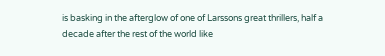is basking in the afterglow of one of Larssons great thrillers, half a decade after the rest of the world like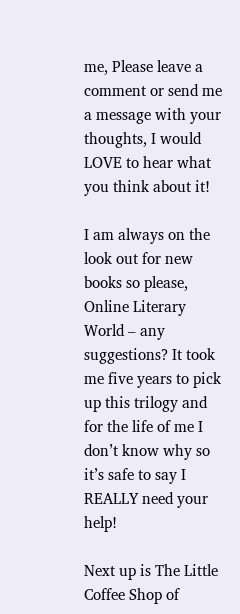me, Please leave a comment or send me a message with your thoughts, I would LOVE to hear what you think about it!

I am always on the look out for new books so please, Online Literary World – any suggestions? It took me five years to pick up this trilogy and for the life of me I don’t know why so it’s safe to say I REALLY need your help!

Next up is The Little Coffee Shop of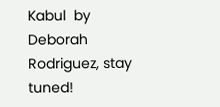Kabul  by Deborah Rodriguez, stay tuned!